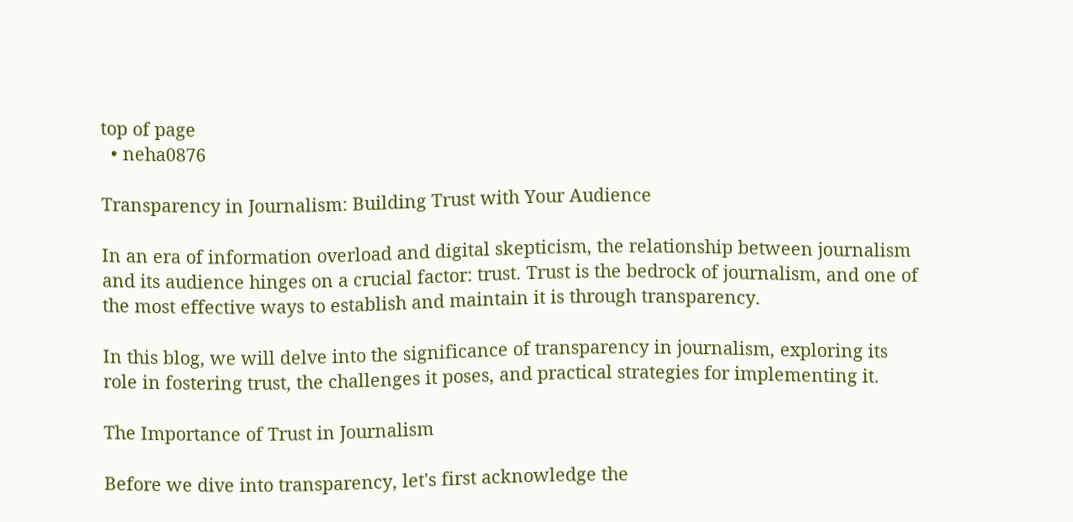top of page
  • neha0876

Transparency in Journalism: Building Trust with Your Audience

In an era of information overload and digital skepticism, the relationship between journalism and its audience hinges on a crucial factor: trust. Trust is the bedrock of journalism, and one of the most effective ways to establish and maintain it is through transparency.

In this blog, we will delve into the significance of transparency in journalism, exploring its role in fostering trust, the challenges it poses, and practical strategies for implementing it.

The Importance of Trust in Journalism

Before we dive into transparency, let's first acknowledge the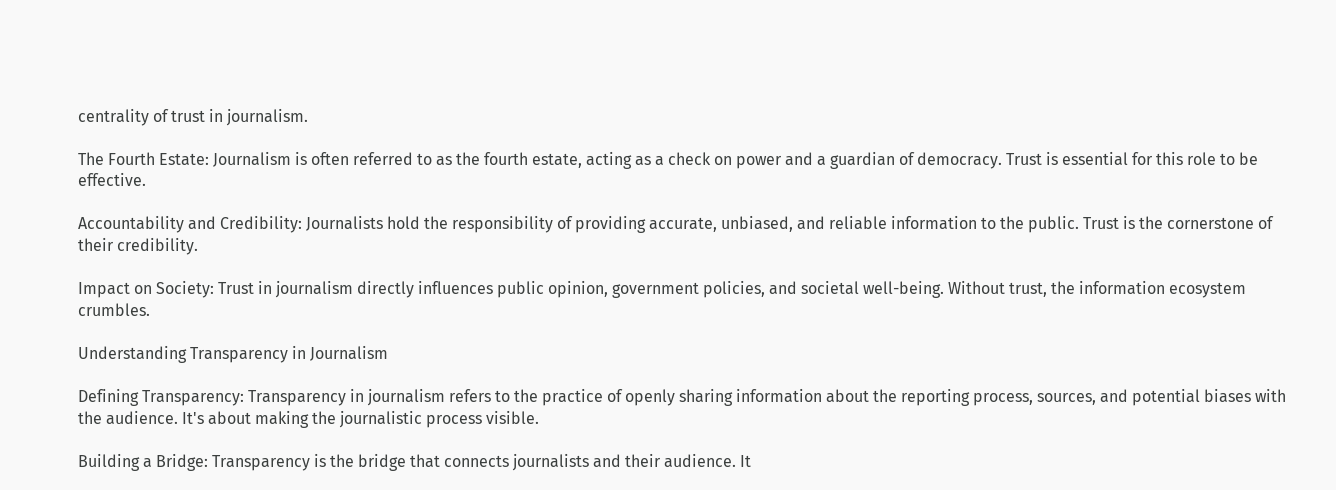centrality of trust in journalism.

The Fourth Estate: Journalism is often referred to as the fourth estate, acting as a check on power and a guardian of democracy. Trust is essential for this role to be effective.

Accountability and Credibility: Journalists hold the responsibility of providing accurate, unbiased, and reliable information to the public. Trust is the cornerstone of their credibility.

Impact on Society: Trust in journalism directly influences public opinion, government policies, and societal well-being. Without trust, the information ecosystem crumbles.

Understanding Transparency in Journalism

Defining Transparency: Transparency in journalism refers to the practice of openly sharing information about the reporting process, sources, and potential biases with the audience. It's about making the journalistic process visible.

Building a Bridge: Transparency is the bridge that connects journalists and their audience. It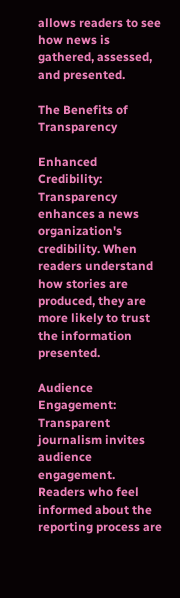allows readers to see how news is gathered, assessed, and presented.

The Benefits of Transparency

Enhanced Credibility: Transparency enhances a news organization's credibility. When readers understand how stories are produced, they are more likely to trust the information presented.

Audience Engagement: Transparent journalism invites audience engagement. Readers who feel informed about the reporting process are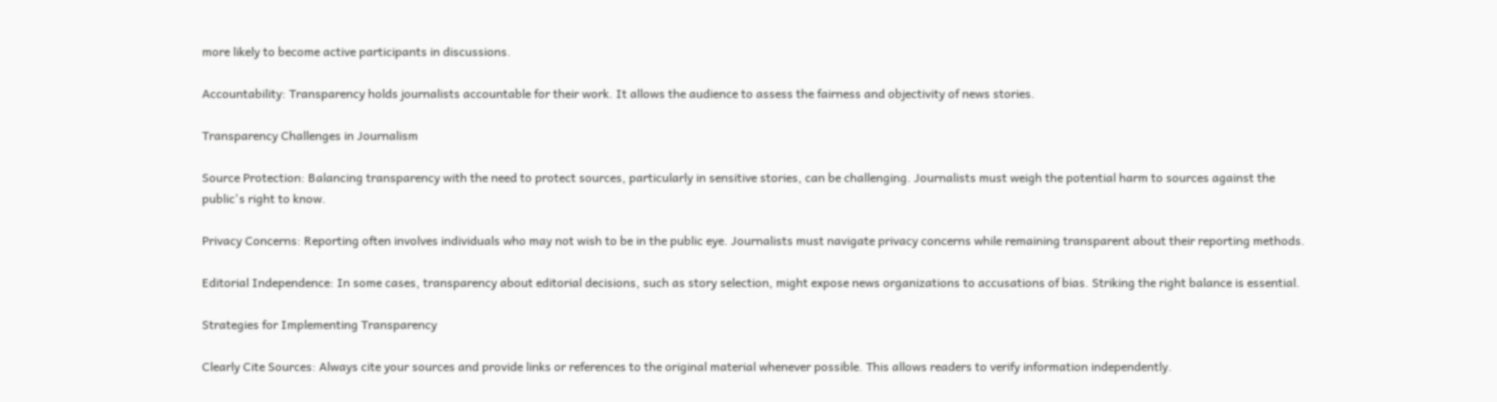more likely to become active participants in discussions.

Accountability: Transparency holds journalists accountable for their work. It allows the audience to assess the fairness and objectivity of news stories.

Transparency Challenges in Journalism

Source Protection: Balancing transparency with the need to protect sources, particularly in sensitive stories, can be challenging. Journalists must weigh the potential harm to sources against the public's right to know.

Privacy Concerns: Reporting often involves individuals who may not wish to be in the public eye. Journalists must navigate privacy concerns while remaining transparent about their reporting methods.

Editorial Independence: In some cases, transparency about editorial decisions, such as story selection, might expose news organizations to accusations of bias. Striking the right balance is essential.

Strategies for Implementing Transparency

Clearly Cite Sources: Always cite your sources and provide links or references to the original material whenever possible. This allows readers to verify information independently.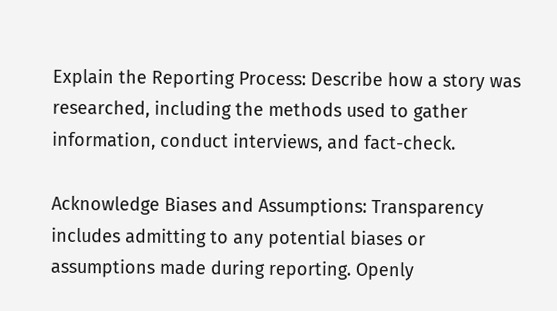Explain the Reporting Process: Describe how a story was researched, including the methods used to gather information, conduct interviews, and fact-check.

Acknowledge Biases and Assumptions: Transparency includes admitting to any potential biases or assumptions made during reporting. Openly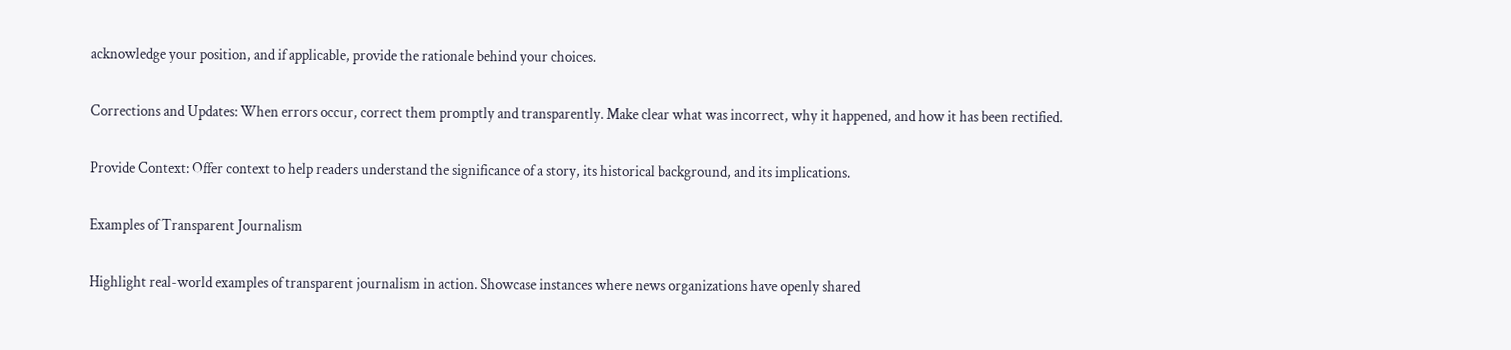acknowledge your position, and if applicable, provide the rationale behind your choices.

Corrections and Updates: When errors occur, correct them promptly and transparently. Make clear what was incorrect, why it happened, and how it has been rectified.

Provide Context: Offer context to help readers understand the significance of a story, its historical background, and its implications.

Examples of Transparent Journalism

Highlight real-world examples of transparent journalism in action. Showcase instances where news organizations have openly shared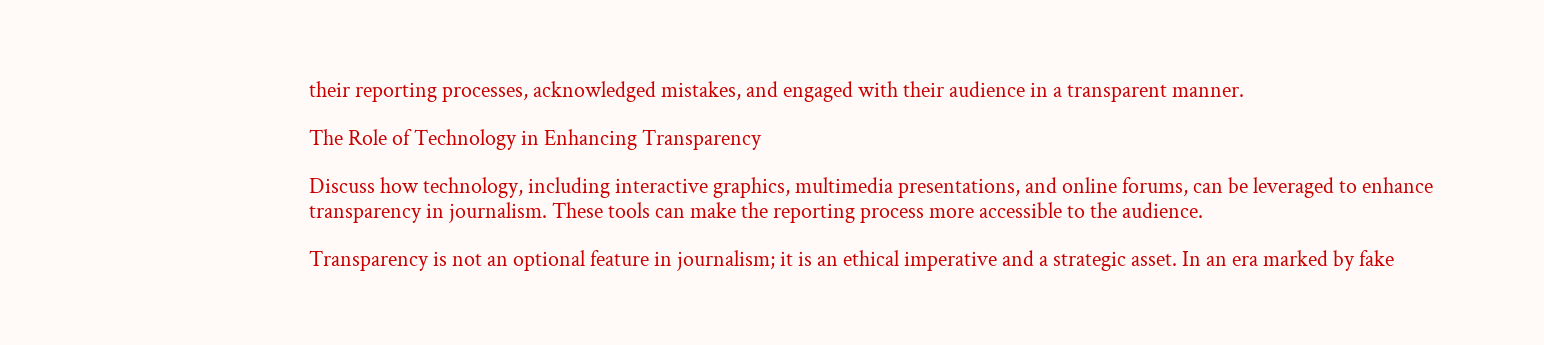their reporting processes, acknowledged mistakes, and engaged with their audience in a transparent manner.

The Role of Technology in Enhancing Transparency

Discuss how technology, including interactive graphics, multimedia presentations, and online forums, can be leveraged to enhance transparency in journalism. These tools can make the reporting process more accessible to the audience.

Transparency is not an optional feature in journalism; it is an ethical imperative and a strategic asset. In an era marked by fake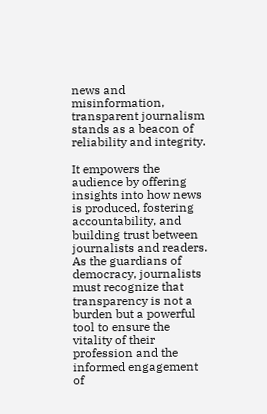news and misinformation, transparent journalism stands as a beacon of reliability and integrity.

It empowers the audience by offering insights into how news is produced, fostering accountability, and building trust between journalists and readers. As the guardians of democracy, journalists must recognize that transparency is not a burden but a powerful tool to ensure the vitality of their profession and the informed engagement of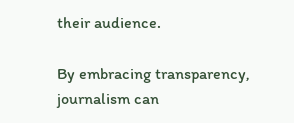their audience.

By embracing transparency, journalism can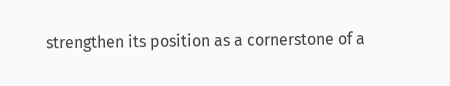strengthen its position as a cornerstone of a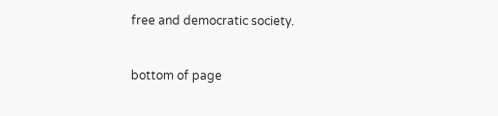free and democratic society.


bottom of page